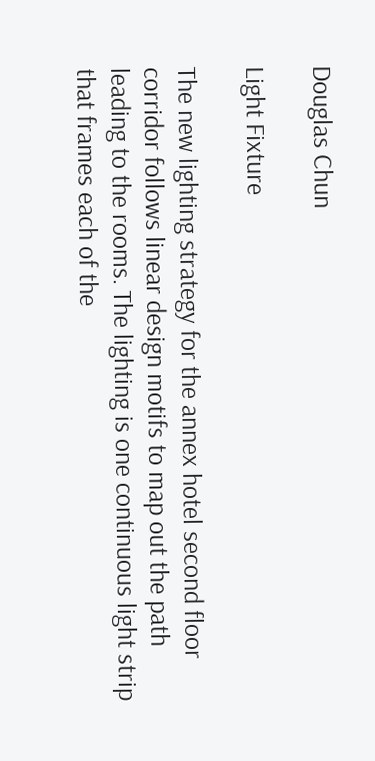Douglas Chun

Light Fixture

The new lighting strategy for the annex hotel second floor corridor follows linear design motifs to map out the path leading to the rooms. The lighting is one continuous light strip that frames each of the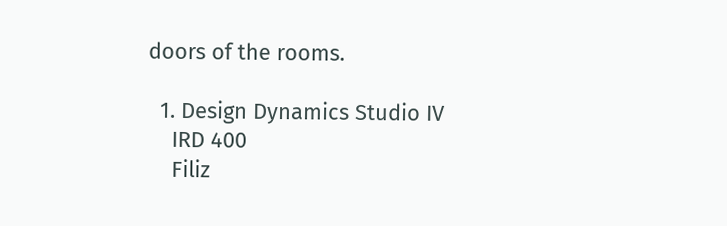doors of the rooms.

  1. Design Dynamics Studio IV
    IRD 400
    Filiz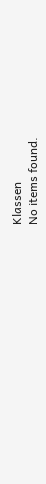Klassen
No items found.